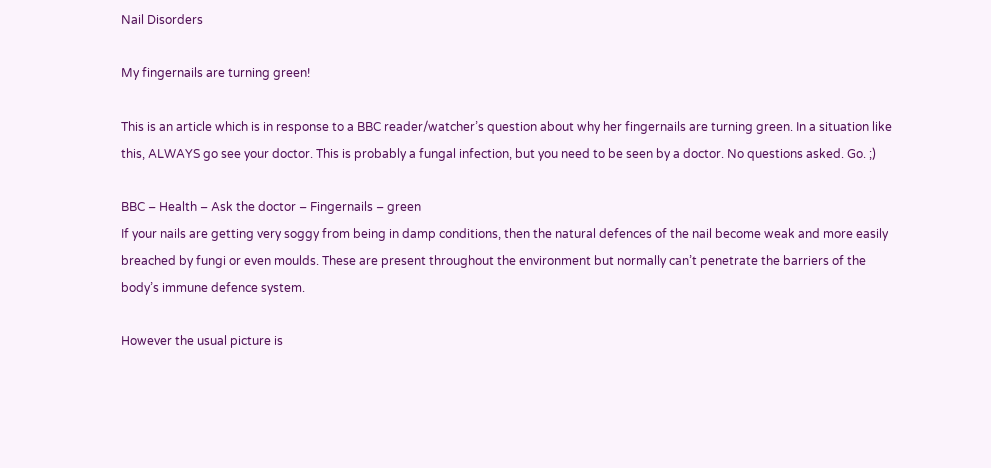Nail Disorders

My fingernails are turning green!

This is an article which is in response to a BBC reader/watcher’s question about why her fingernails are turning green. In a situation like this, ALWAYS go see your doctor. This is probably a fungal infection, but you need to be seen by a doctor. No questions asked. Go. ;)

BBC – Health – Ask the doctor – Fingernails – green
If your nails are getting very soggy from being in damp conditions, then the natural defences of the nail become weak and more easily breached by fungi or even moulds. These are present throughout the environment but normally can’t penetrate the barriers of the body’s immune defence system.

However the usual picture is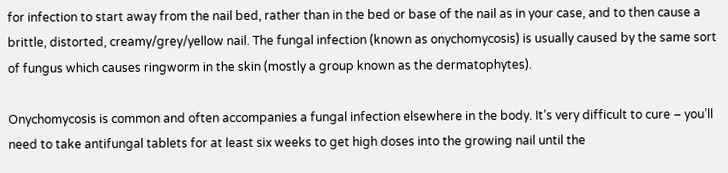for infection to start away from the nail bed, rather than in the bed or base of the nail as in your case, and to then cause a brittle, distorted, creamy/grey/yellow nail. The fungal infection (known as onychomycosis) is usually caused by the same sort of fungus which causes ringworm in the skin (mostly a group known as the dermatophytes).

Onychomycosis is common and often accompanies a fungal infection elsewhere in the body. It’s very difficult to cure – you’ll need to take antifungal tablets for at least six weeks to get high doses into the growing nail until the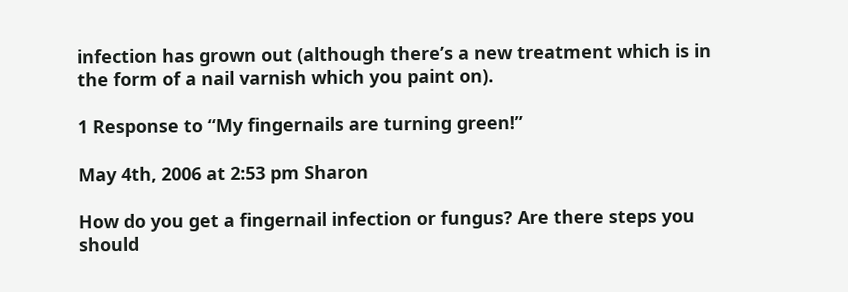infection has grown out (although there’s a new treatment which is in the form of a nail varnish which you paint on).

1 Response to “My fingernails are turning green!”

May 4th, 2006 at 2:53 pm Sharon

How do you get a fingernail infection or fungus? Are there steps you should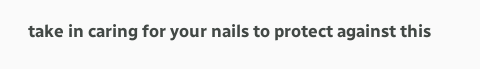take in caring for your nails to protect against this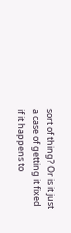sort of thing? Or is it just a case of getting it fixed if it happens to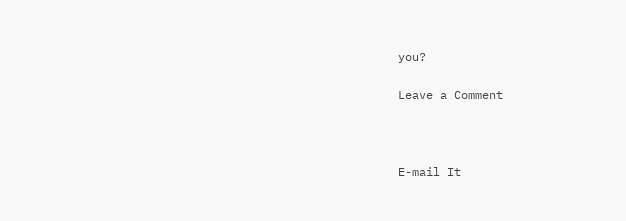you?

Leave a Comment



E-mail It